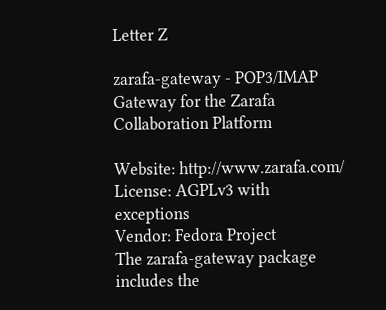Letter Z

zarafa-gateway - POP3/IMAP Gateway for the Zarafa Collaboration Platform

Website: http://www.zarafa.com/
License: AGPLv3 with exceptions
Vendor: Fedora Project
The zarafa-gateway package includes the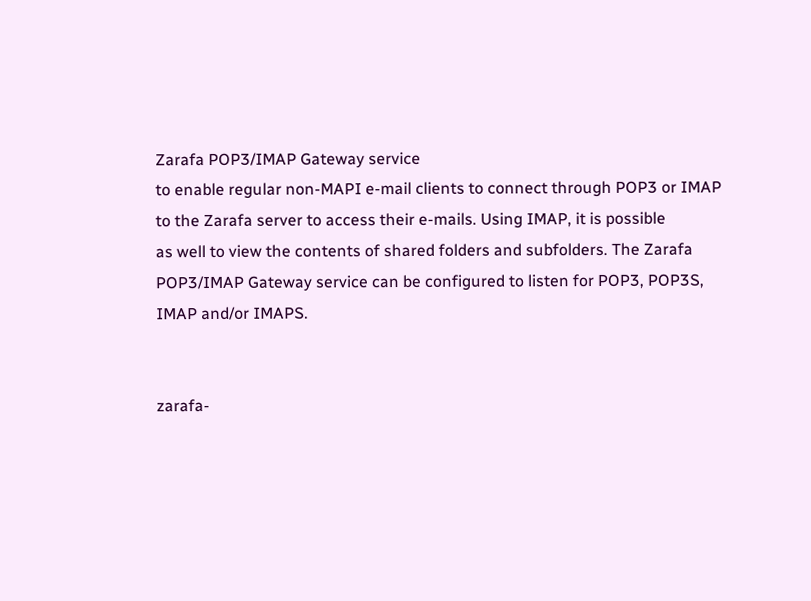Zarafa POP3/IMAP Gateway service
to enable regular non-MAPI e-mail clients to connect through POP3 or IMAP
to the Zarafa server to access their e-mails. Using IMAP, it is possible
as well to view the contents of shared folders and subfolders. The Zarafa
POP3/IMAP Gateway service can be configured to listen for POP3, POP3S,
IMAP and/or IMAPS.


zarafa-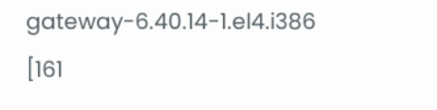gateway-6.40.14-1.el4.i386 [161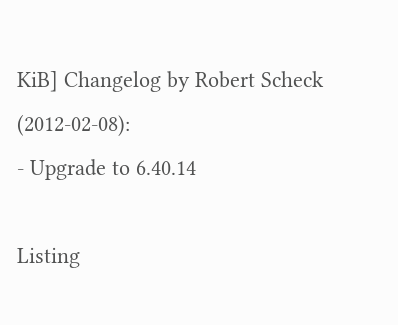KiB] Changelog by Robert Scheck (2012-02-08):
- Upgrade to 6.40.14

Listing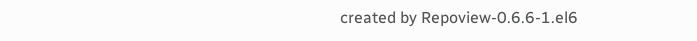created by Repoview-0.6.6-1.el6